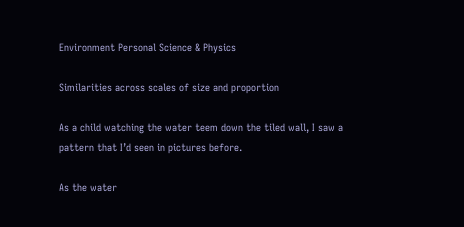Environment Personal Science & Physics

Similarities across scales of size and proportion

As a child watching the water teem down the tiled wall, I saw a pattern that I’d seen in pictures before.

As the water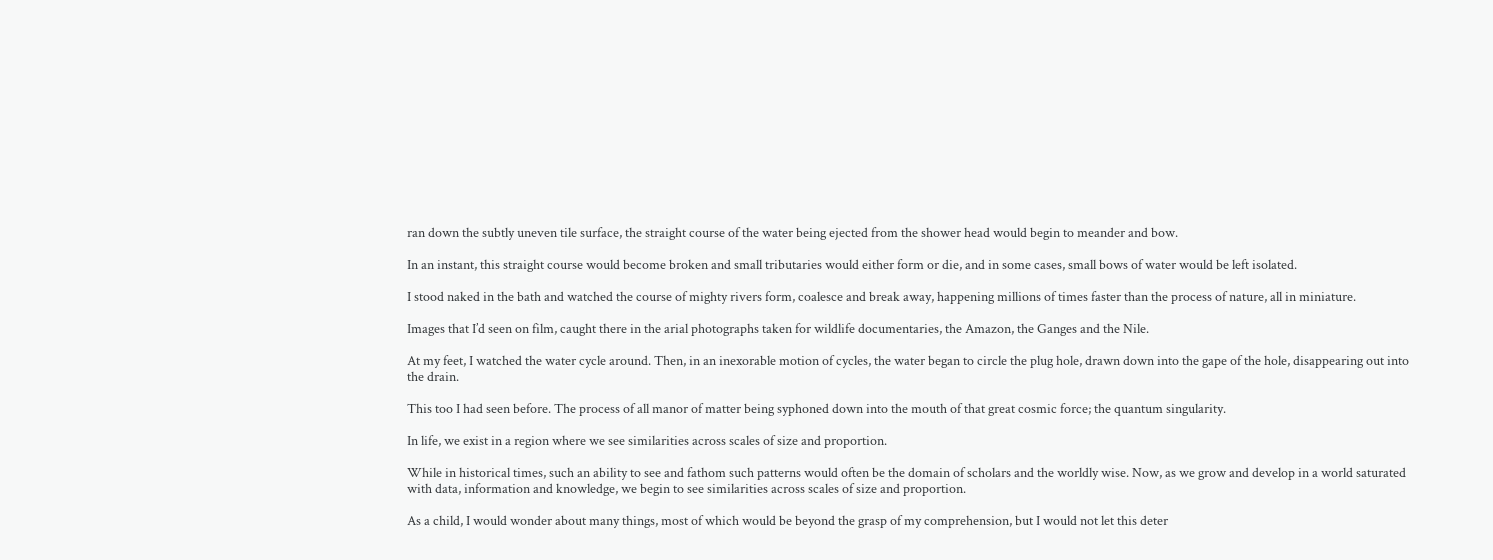ran down the subtly uneven tile surface, the straight course of the water being ejected from the shower head would begin to meander and bow.

In an instant, this straight course would become broken and small tributaries would either form or die, and in some cases, small bows of water would be left isolated.

I stood naked in the bath and watched the course of mighty rivers form, coalesce and break away, happening millions of times faster than the process of nature, all in miniature.

Images that I’d seen on film, caught there in the arial photographs taken for wildlife documentaries, the Amazon, the Ganges and the Nile.

At my feet, I watched the water cycle around. Then, in an inexorable motion of cycles, the water began to circle the plug hole, drawn down into the gape of the hole, disappearing out into the drain.

This too I had seen before. The process of all manor of matter being syphoned down into the mouth of that great cosmic force; the quantum singularity.

In life, we exist in a region where we see similarities across scales of size and proportion.

While in historical times, such an ability to see and fathom such patterns would often be the domain of scholars and the worldly wise. Now, as we grow and develop in a world saturated with data, information and knowledge, we begin to see similarities across scales of size and proportion.

As a child, I would wonder about many things, most of which would be beyond the grasp of my comprehension, but I would not let this deter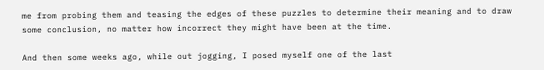me from probing them and teasing the edges of these puzzles to determine their meaning and to draw some conclusion, no matter how incorrect they might have been at the time.

And then some weeks ago, while out jogging, I posed myself one of the last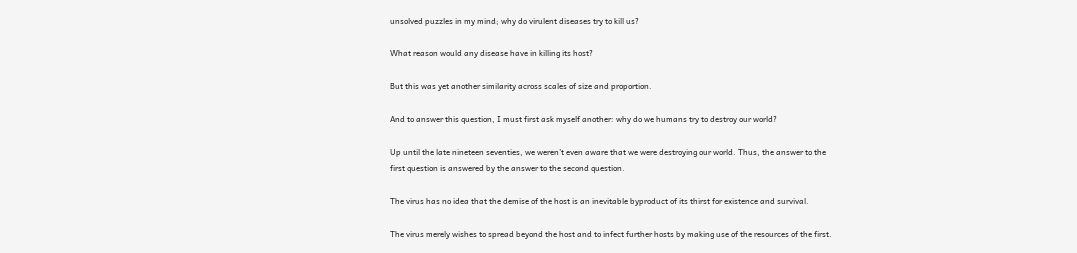unsolved puzzles in my mind; why do virulent diseases try to kill us?

What reason would any disease have in killing its host?

But this was yet another similarity across scales of size and proportion.

And to answer this question, I must first ask myself another: why do we humans try to destroy our world?

Up until the late nineteen seventies, we weren’t even aware that we were destroying our world. Thus, the answer to the first question is answered by the answer to the second question.

The virus has no idea that the demise of the host is an inevitable byproduct of its thirst for existence and survival.

The virus merely wishes to spread beyond the host and to infect further hosts by making use of the resources of the first.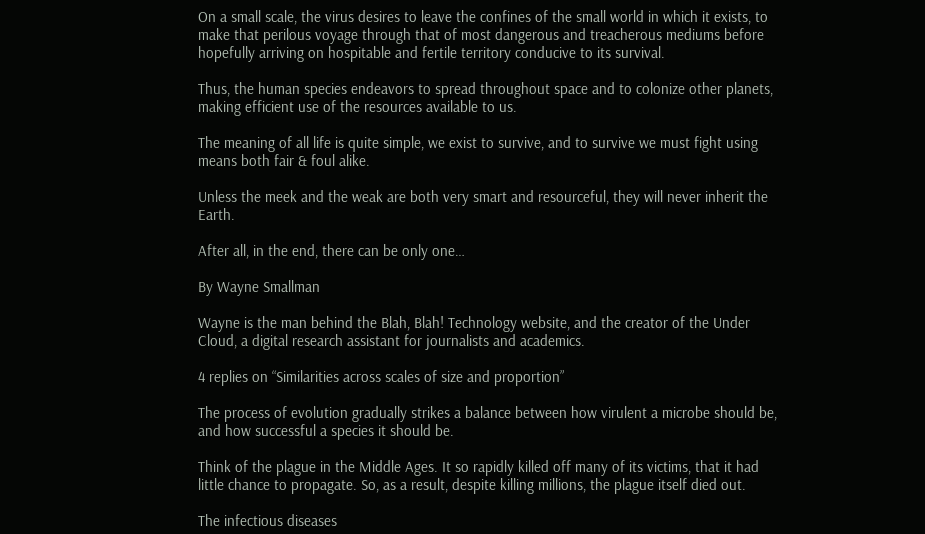On a small scale, the virus desires to leave the confines of the small world in which it exists, to make that perilous voyage through that of most dangerous and treacherous mediums before hopefully arriving on hospitable and fertile territory conducive to its survival.

Thus, the human species endeavors to spread throughout space and to colonize other planets, making efficient use of the resources available to us.

The meaning of all life is quite simple, we exist to survive, and to survive we must fight using means both fair & foul alike.

Unless the meek and the weak are both very smart and resourceful, they will never inherit the Earth.

After all, in the end, there can be only one…

By Wayne Smallman

Wayne is the man behind the Blah, Blah! Technology website, and the creator of the Under Cloud, a digital research assistant for journalists and academics.

4 replies on “Similarities across scales of size and proportion”

The process of evolution gradually strikes a balance between how virulent a microbe should be, and how successful a species it should be.

Think of the plague in the Middle Ages. It so rapidly killed off many of its victims, that it had little chance to propagate. So, as a result, despite killing millions, the plague itself died out.

The infectious diseases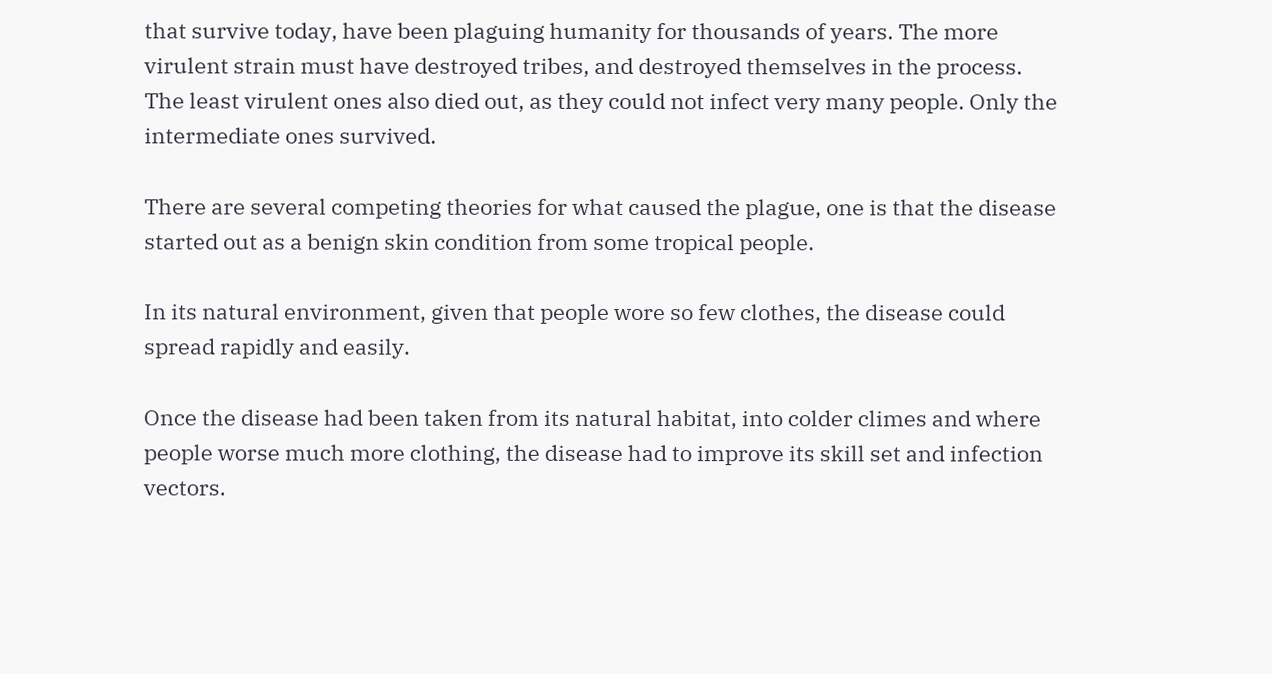that survive today, have been plaguing humanity for thousands of years. The more virulent strain must have destroyed tribes, and destroyed themselves in the process. The least virulent ones also died out, as they could not infect very many people. Only the intermediate ones survived.

There are several competing theories for what caused the plague, one is that the disease started out as a benign skin condition from some tropical people.

In its natural environment, given that people wore so few clothes, the disease could spread rapidly and easily.

Once the disease had been taken from its natural habitat, into colder climes and where people worse much more clothing, the disease had to improve its skill set and infection vectors.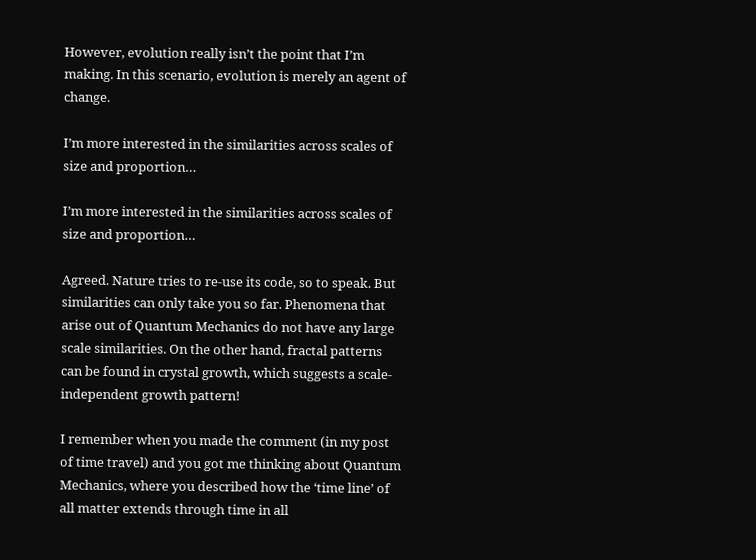However, evolution really isn’t the point that I’m making. In this scenario, evolution is merely an agent of change.

I’m more interested in the similarities across scales of size and proportion…

I’m more interested in the similarities across scales of size and proportion…

Agreed. Nature tries to re-use its code, so to speak. But similarities can only take you so far. Phenomena that arise out of Quantum Mechanics do not have any large scale similarities. On the other hand, fractal patterns can be found in crystal growth, which suggests a scale-independent growth pattern!

I remember when you made the comment (in my post of time travel) and you got me thinking about Quantum Mechanics, where you described how the ‘time line’ of all matter extends through time in all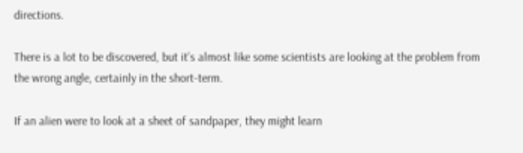directions.

There is a lot to be discovered, but it’s almost like some scientists are looking at the problem from the wrong angle, certainly in the short-term.

If an alien were to look at a sheet of sandpaper, they might learn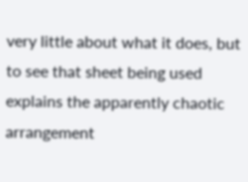very little about what it does, but to see that sheet being used explains the apparently chaotic arrangement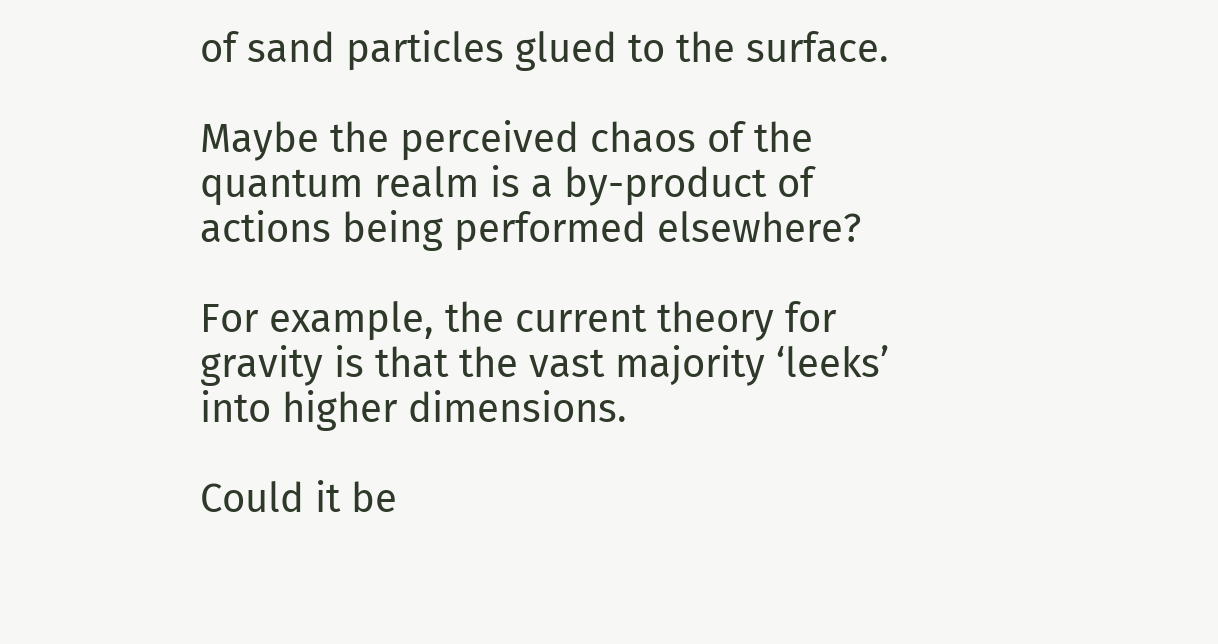of sand particles glued to the surface.

Maybe the perceived chaos of the quantum realm is a by-product of actions being performed elsewhere?

For example, the current theory for gravity is that the vast majority ‘leeks’ into higher dimensions.

Could it be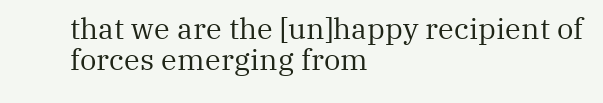that we are the [un]happy recipient of forces emerging from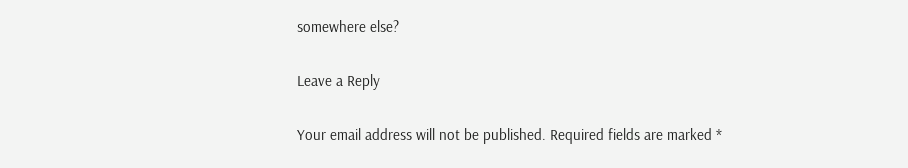somewhere else?

Leave a Reply

Your email address will not be published. Required fields are marked *